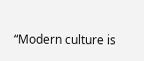“Modern culture is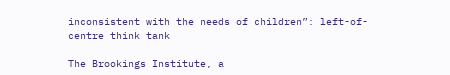inconsistent with the needs of children”: left-of-centre think tank

The Brookings Institute, a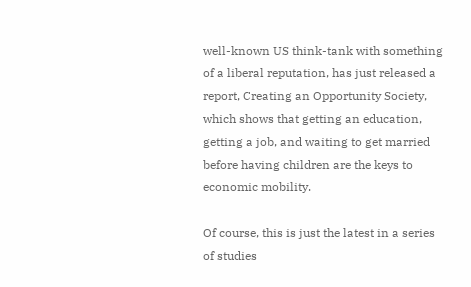well-known US think-tank with something of a liberal reputation, has just released a report, Creating an Opportunity Society, which shows that getting an education, getting a job, and waiting to get married before having children are the keys to economic mobility.

Of course, this is just the latest in a series of studies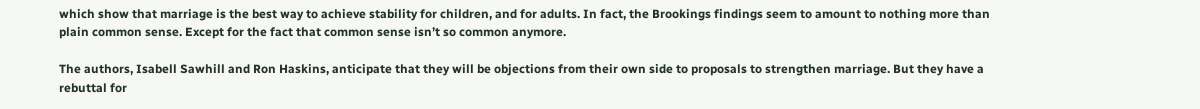which show that marriage is the best way to achieve stability for children, and for adults. In fact, the Brookings findings seem to amount to nothing more than plain common sense. Except for the fact that common sense isn’t so common anymore.

The authors, Isabell Sawhill and Ron Haskins, anticipate that they will be objections from their own side to proposals to strengthen marriage. But they have a rebuttal for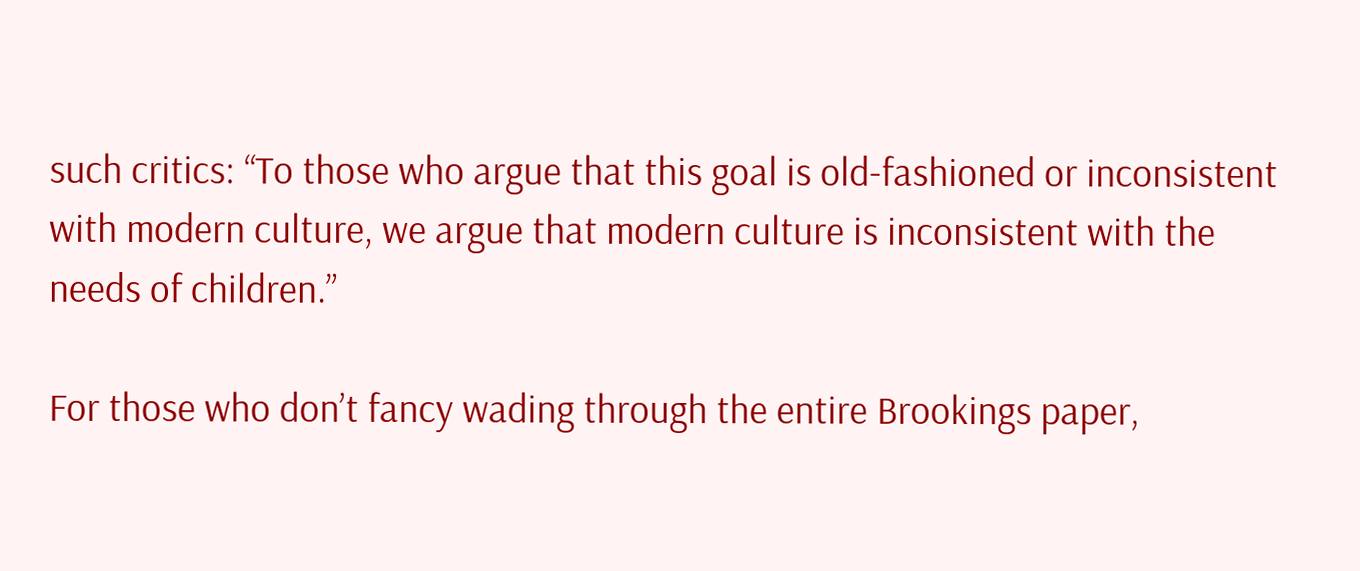such critics: “To those who argue that this goal is old-fashioned or inconsistent with modern culture, we argue that modern culture is inconsistent with the needs of children.”

For those who don’t fancy wading through the entire Brookings paper,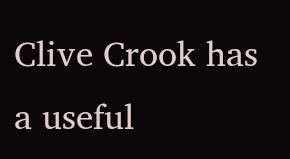Clive Crook has a useful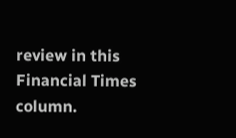review in this Financial Times column.